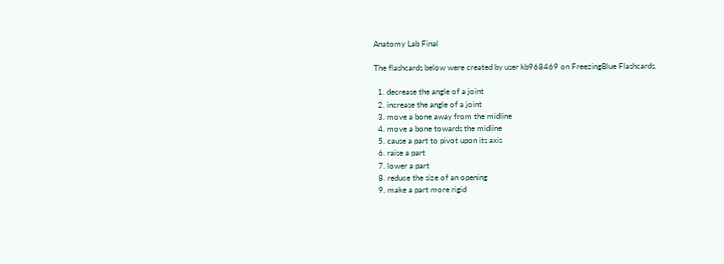Anatomy Lab Final

The flashcards below were created by user kb968469 on FreezingBlue Flashcards.

  1. decrease the angle of a joint
  2. increase the angle of a joint
  3. move a bone away from the midline
  4. move a bone towards the midline
  5. cause a part to pivot upon its axis
  6. raise a part
  7. lower a part
  8. reduce the size of an opening
  9. make a part more rigid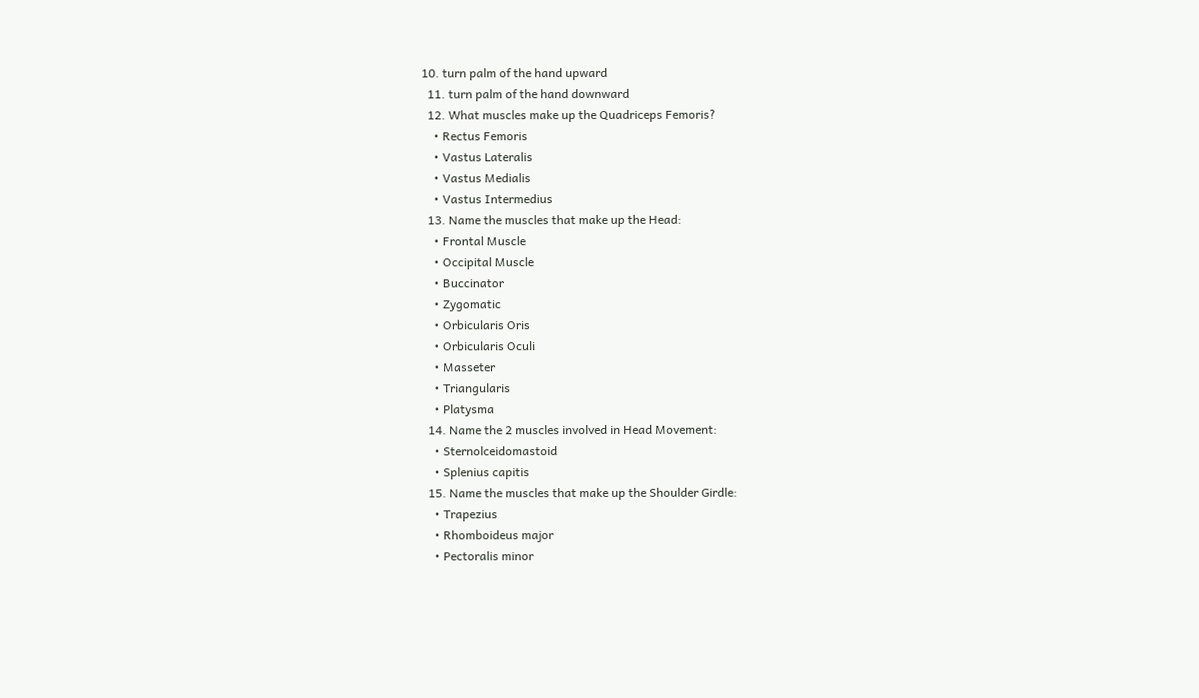10. turn palm of the hand upward
  11. turn palm of the hand downward
  12. What muscles make up the Quadriceps Femoris?
    • Rectus Femoris
    • Vastus Lateralis
    • Vastus Medialis
    • Vastus Intermedius
  13. Name the muscles that make up the Head:
    • Frontal Muscle
    • Occipital Muscle
    • Buccinator
    • Zygomatic
    • Orbicularis Oris
    • Orbicularis Oculi
    • Masseter
    • Triangularis
    • Platysma
  14. Name the 2 muscles involved in Head Movement:
    • Sternolceidomastoid
    • Splenius capitis
  15. Name the muscles that make up the Shoulder Girdle:
    • Trapezius
    • Rhomboideus major
    • Pectoralis minor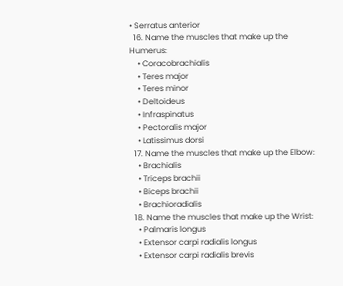• Serratus anterior
  16. Name the muscles that make up the Humerus:
    • Coracobrachialis
    • Teres major
    • Teres minor
    • Deltoideus
    • Infraspinatus
    • Pectoralis major
    • Latissimus dorsi
  17. Name the muscles that make up the Elbow:
    • Brachialis
    • Triceps brachii
    • Biceps brachii
    • Brachioradialis
  18. Name the muscles that make up the Wrist:
    • Palmaris longus
    • Extensor carpi radialis longus
    • Extensor carpi radialis brevis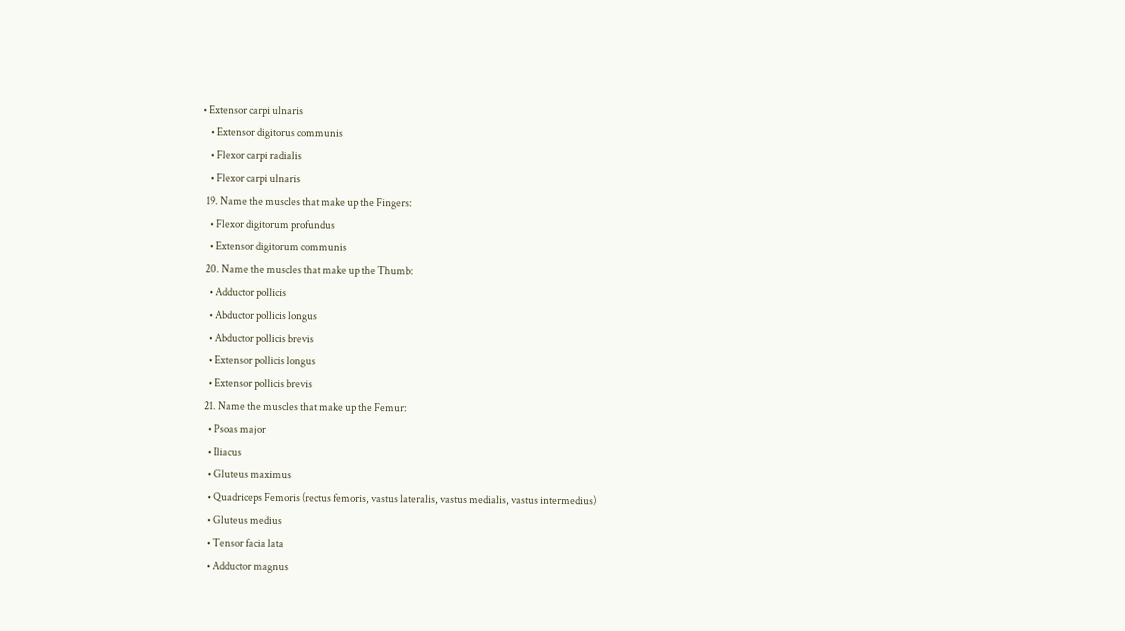• Extensor carpi ulnaris
    • Extensor digitorus communis
    • Flexor carpi radialis
    • Flexor carpi ulnaris
  19. Name the muscles that make up the Fingers:
    • Flexor digitorum profundus
    • Extensor digitorum communis
  20. Name the muscles that make up the Thumb:
    • Adductor pollicis
    • Abductor pollicis longus
    • Abductor pollicis brevis
    • Extensor pollicis longus
    • Extensor pollicis brevis
  21. Name the muscles that make up the Femur:
    • Psoas major
    • Iliacus
    • Gluteus maximus
    • Quadriceps Femoris (rectus femoris, vastus lateralis, vastus medialis, vastus intermedius)
    • Gluteus medius
    • Tensor facia lata
    • Adductor magnus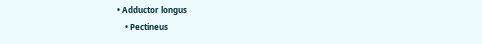• Adductor longus
    • Pectineus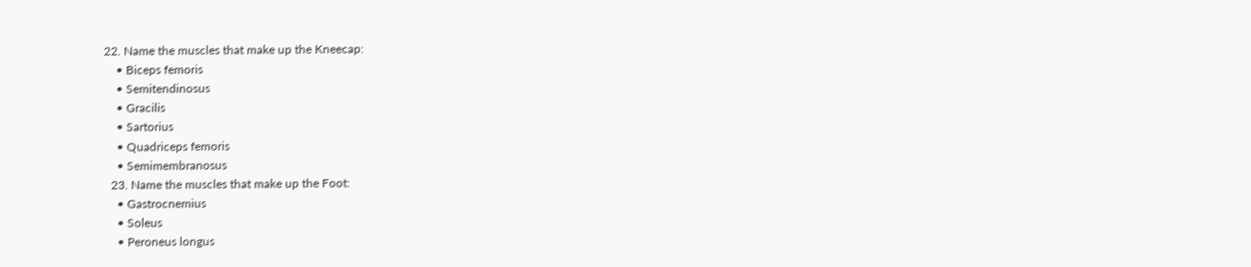22. Name the muscles that make up the Kneecap:
    • Biceps femoris
    • Semitendinosus
    • Gracilis
    • Sartorius
    • Quadriceps femoris
    • Semimembranosus
  23. Name the muscles that make up the Foot:
    • Gastrocnemius
    • Soleus
    • Peroneus longus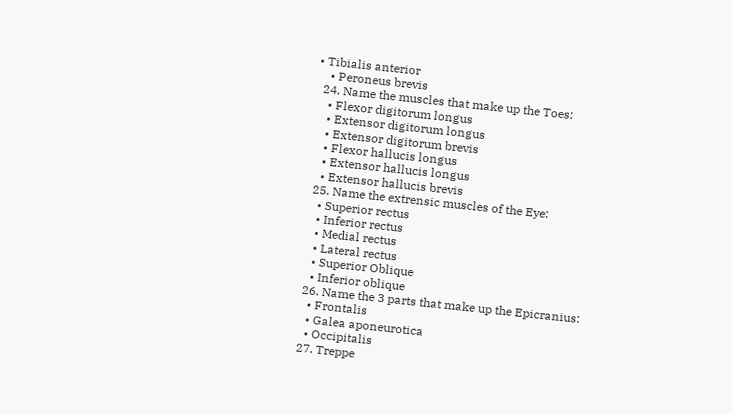• Tibialis anterior
    • Peroneus brevis
  24. Name the muscles that make up the Toes:
    • Flexor digitorum longus
    • Extensor digitorum longus
    • Extensor digitorum brevis
    • Flexor hallucis longus
    • Extensor hallucis longus
    • Extensor hallucis brevis
  25. Name the extrensic muscles of the Eye:
    • Superior rectus
    • Inferior rectus
    • Medial rectus
    • Lateral rectus
    • Superior Oblique
    • Inferior oblique
  26. Name the 3 parts that make up the Epicranius:
    • Frontalis
    • Galea aponeurotica
    • Occipitalis
  27. Treppe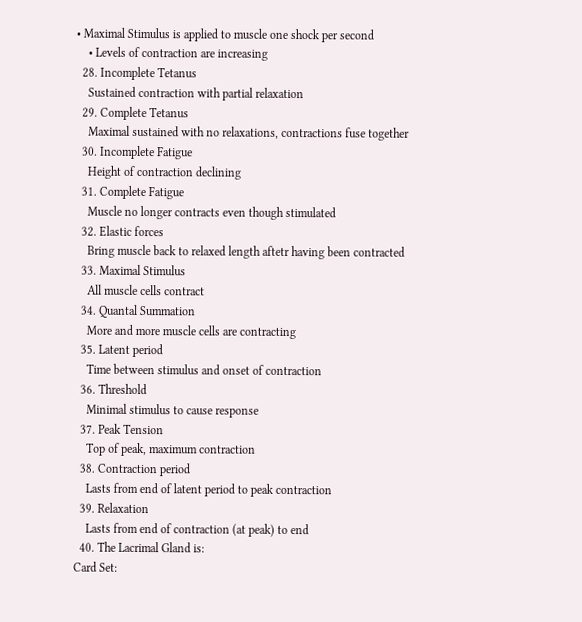• Maximal Stimulus is applied to muscle one shock per second
    • Levels of contraction are increasing
  28. Incomplete Tetanus
    Sustained contraction with partial relaxation
  29. Complete Tetanus
    Maximal sustained with no relaxations, contractions fuse together
  30. Incomplete Fatigue
    Height of contraction declining
  31. Complete Fatigue
    Muscle no longer contracts even though stimulated
  32. Elastic forces
    Bring muscle back to relaxed length aftetr having been contracted
  33. Maximal Stimulus
    All muscle cells contract
  34. Quantal Summation
    More and more muscle cells are contracting
  35. Latent period
    Time between stimulus and onset of contraction
  36. Threshold
    Minimal stimulus to cause response
  37. Peak Tension
    Top of peak, maximum contraction
  38. Contraction period
    Lasts from end of latent period to peak contraction
  39. Relaxation
    Lasts from end of contraction (at peak) to end
  40. The Lacrimal Gland is:
Card Set: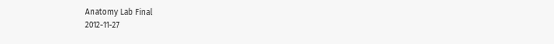Anatomy Lab Final
2012-11-27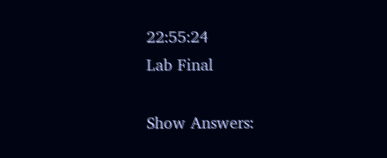22:55:24
Lab Final

Show Answers: